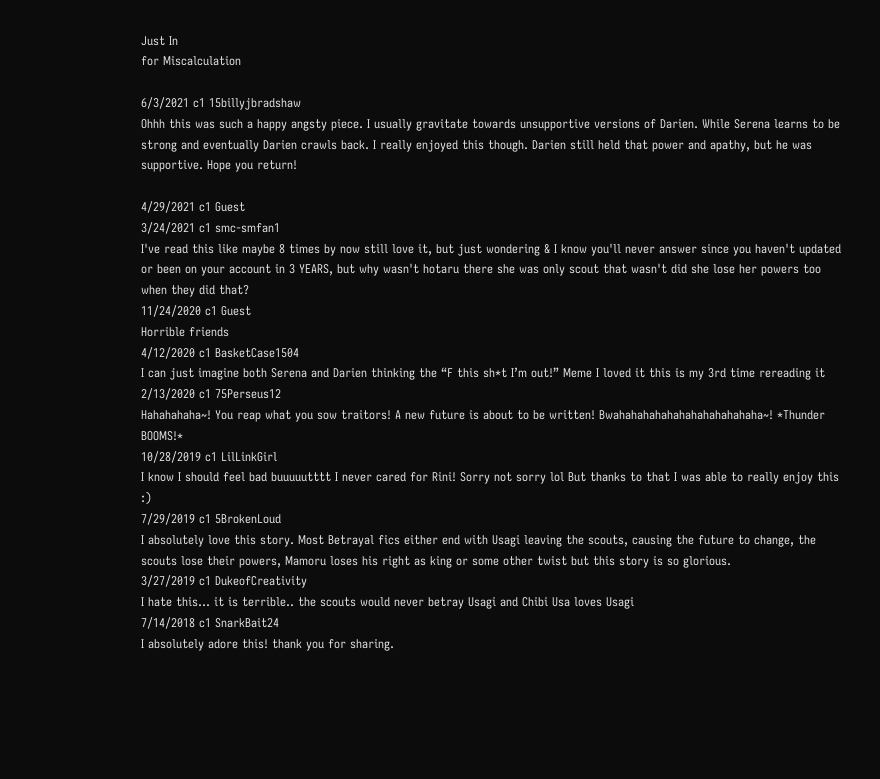Just In
for Miscalculation

6/3/2021 c1 15billyjbradshaw
Ohhh this was such a happy angsty piece. I usually gravitate towards unsupportive versions of Darien. While Serena learns to be strong and eventually Darien crawls back. I really enjoyed this though. Darien still held that power and apathy, but he was supportive. Hope you return!

4/29/2021 c1 Guest
3/24/2021 c1 smc-smfan1
I've read this like maybe 8 times by now still love it, but just wondering & I know you'll never answer since you haven't updated or been on your account in 3 YEARS, but why wasn't hotaru there she was only scout that wasn't did she lose her powers too when they did that?
11/24/2020 c1 Guest
Horrible friends
4/12/2020 c1 BasketCase1504
I can just imagine both Serena and Darien thinking the “F this sh*t I’m out!” Meme I loved it this is my 3rd time rereading it
2/13/2020 c1 75Perseus12
Hahahahaha~! You reap what you sow traitors! A new future is about to be written! Bwahahahahahahahahahahahaha~! *Thunder BOOMS!*
10/28/2019 c1 LilLinkGirl
I know I should feel bad buuuuutttt I never cared for Rini! Sorry not sorry lol But thanks to that I was able to really enjoy this :)
7/29/2019 c1 5BrokenLoud
I absolutely love this story. Most Betrayal fics either end with Usagi leaving the scouts, causing the future to change, the scouts lose their powers, Mamoru loses his right as king or some other twist but this story is so glorious.
3/27/2019 c1 DukeofCreativity
I hate this... it is terrible.. the scouts would never betray Usagi and Chibi Usa loves Usagi
7/14/2018 c1 SnarkBait24
I absolutely adore this! thank you for sharing.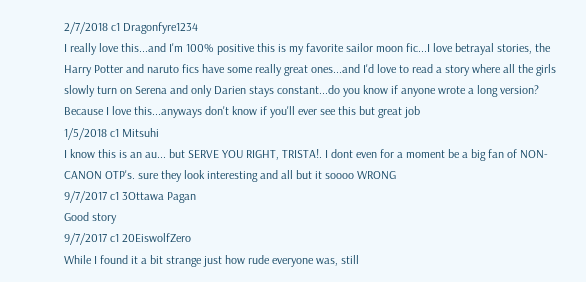2/7/2018 c1 Dragonfyre1234
I really love this...and I'm 100% positive this is my favorite sailor moon fic...I love betrayal stories, the Harry Potter and naruto fics have some really great ones...and I'd love to read a story where all the girls slowly turn on Serena and only Darien stays constant...do you know if anyone wrote a long version? Because I love this...anyways don't know if you'll ever see this but great job
1/5/2018 c1 Mitsuhi
I know this is an au... but SERVE YOU RIGHT, TRISTA!. I dont even for a moment be a big fan of NON-CANON OTP's. sure they look interesting and all but it soooo WRONG
9/7/2017 c1 3Ottawa Pagan
Good story
9/7/2017 c1 20EiswolfZero
While I found it a bit strange just how rude everyone was, still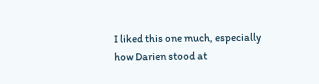I liked this one much, especially how Darien stood at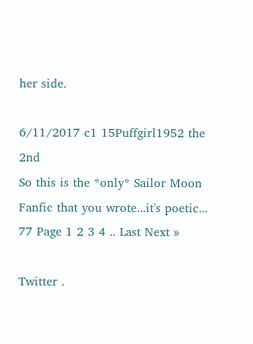her side.

6/11/2017 c1 15Puffgirl1952 the 2nd
So this is the *only* Sailor Moon Fanfic that you wrote...it's poetic...
77 Page 1 2 3 4 .. Last Next »

Twitter .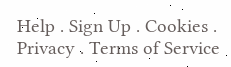Help . Sign Up . Cookies . Privacy . Terms of Service